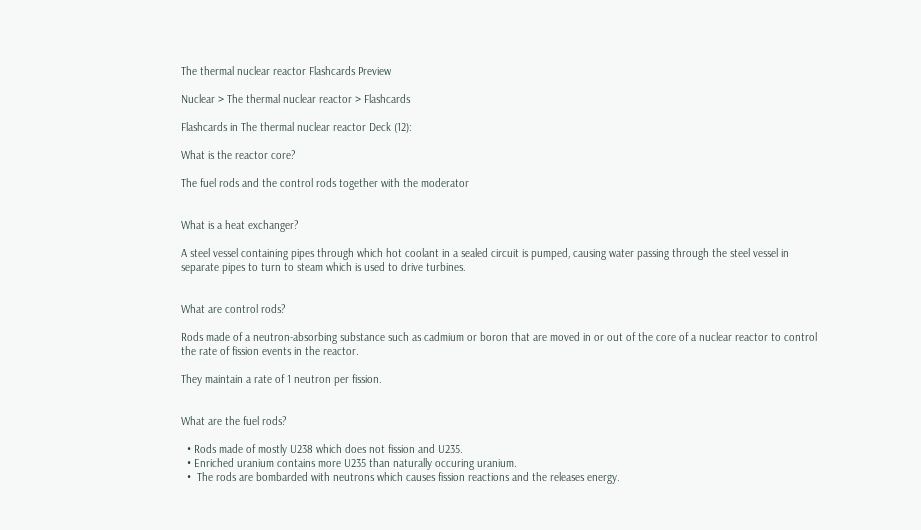The thermal nuclear reactor Flashcards Preview

Nuclear > The thermal nuclear reactor > Flashcards

Flashcards in The thermal nuclear reactor Deck (12):

What is the reactor core?

The fuel rods and the control rods together with the moderator


What is a heat exchanger?

A steel vessel containing pipes through which hot coolant in a sealed circuit is pumped, causing water passing through the steel vessel in separate pipes to turn to steam which is used to drive turbines.


What are control rods?

Rods made of a neutron-absorbing substance such as cadmium or boron that are moved in or out of the core of a nuclear reactor to control the rate of fission events in the reactor.

They maintain a rate of 1 neutron per fission.


What are the fuel rods?

  • Rods made of mostly U238 which does not fission and U235.
  • Enriched uranium contains more U235 than naturally occuring uranium.
  •  The rods are bombarded with neutrons which causes fission reactions and the releases energy.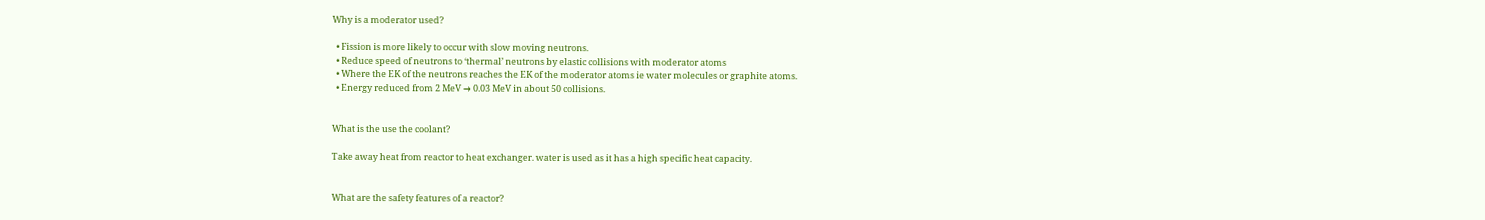Why is a moderator used?

  • Fission is more likely to occur with slow moving neutrons.
  • Reduce speed of neutrons to ‘thermal’ neutrons by elastic collisions with moderator atoms
  • Where the EK of the neutrons reaches the EK of the moderator atoms ie water molecules or graphite atoms.
  • Energy reduced from 2 MeV → 0.03 MeV in about 50 collisions.


What is the use the coolant?

Take away heat from reactor to heat exchanger. water is used as it has a high specific heat capacity.


What are the safety features of a reactor?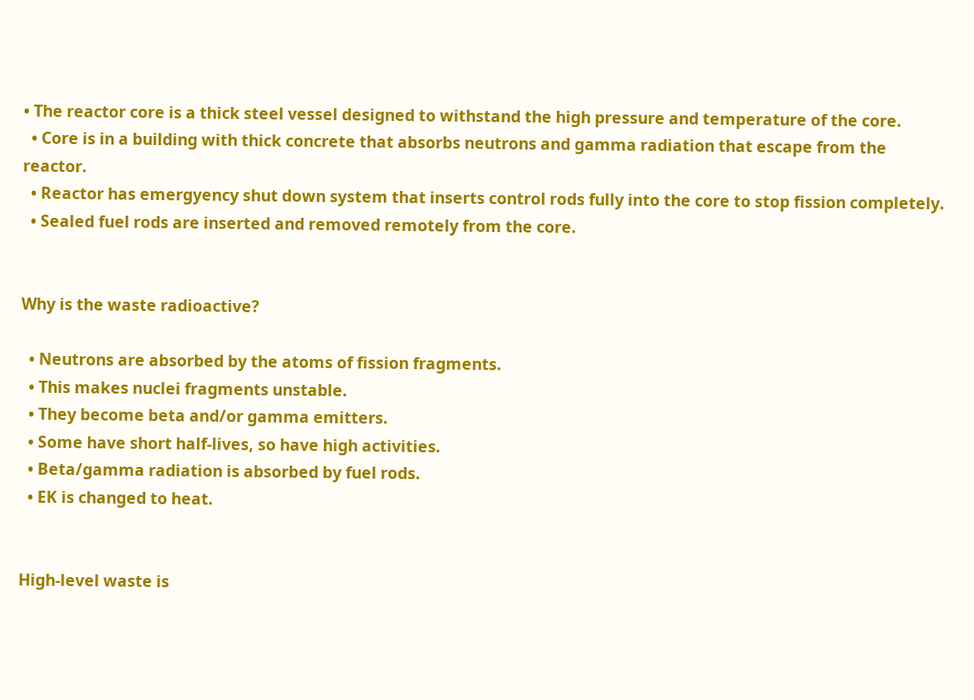• The reactor core is a thick steel vessel designed to withstand the high pressure and temperature of the core.
  • Core is in a building with thick concrete that absorbs neutrons and gamma radiation that escape from the reactor.
  • Reactor has emergyency shut down system that inserts control rods fully into the core to stop fission completely.
  • Sealed fuel rods are inserted and removed remotely from the core.


Why is the waste radioactive?

  • Neutrons are absorbed by the atoms of fission fragments.
  • This makes nuclei fragments unstable.
  • They become beta and/or gamma emitters.
  • Some have short half-lives, so have high activities.
  • Beta/gamma radiation is absorbed by fuel rods.
  • EK is changed to heat.


High-level waste is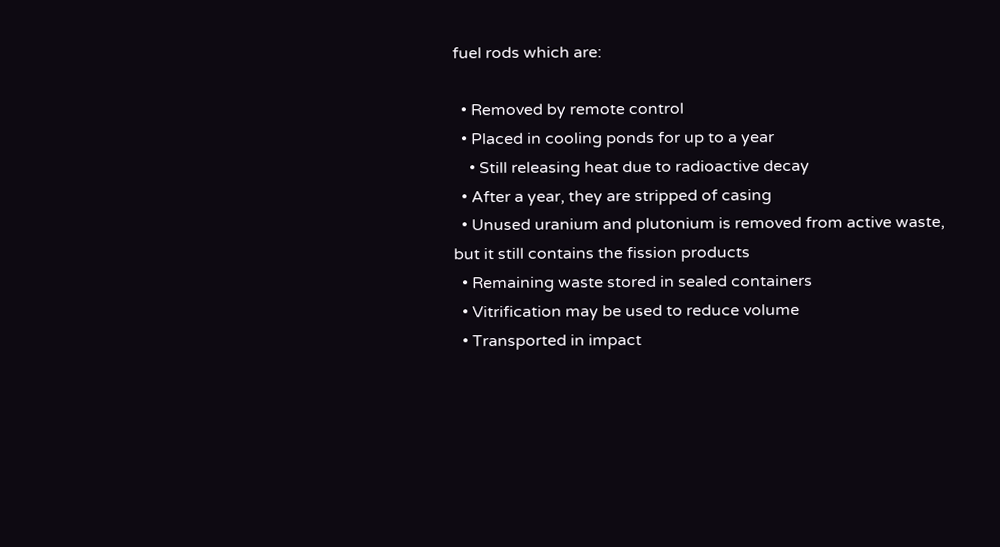fuel rods which are:

  • Removed by remote control
  • Placed in cooling ponds for up to a year
    • Still releasing heat due to radioactive decay
  • After a year, they are stripped of casing
  • Unused uranium and plutonium is removed from active waste, but it still contains the fission products
  • Remaining waste stored in sealed containers
  • Vitrification may be used to reduce volume
  • Transported in impact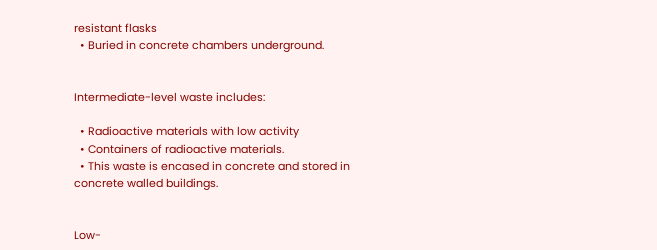resistant flasks
  • Buried in concrete chambers underground.


Intermediate-level waste includes:

  • Radioactive materials with low activity
  • Containers of radioactive materials.
  • This waste is encased in concrete and stored in concrete walled buildings.


Low-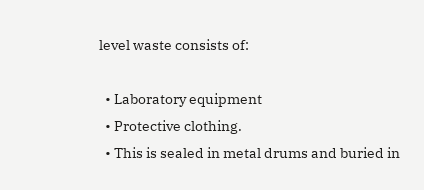level waste consists of:

  • Laboratory equipment
  • Protective clothing.
  • This is sealed in metal drums and buried in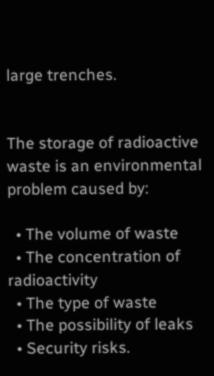large trenches.


The storage of radioactive waste is an environmental problem caused by:

  • The volume of waste
  • The concentration of radioactivity
  • The type of waste
  • The possibility of leaks
  • Security risks.